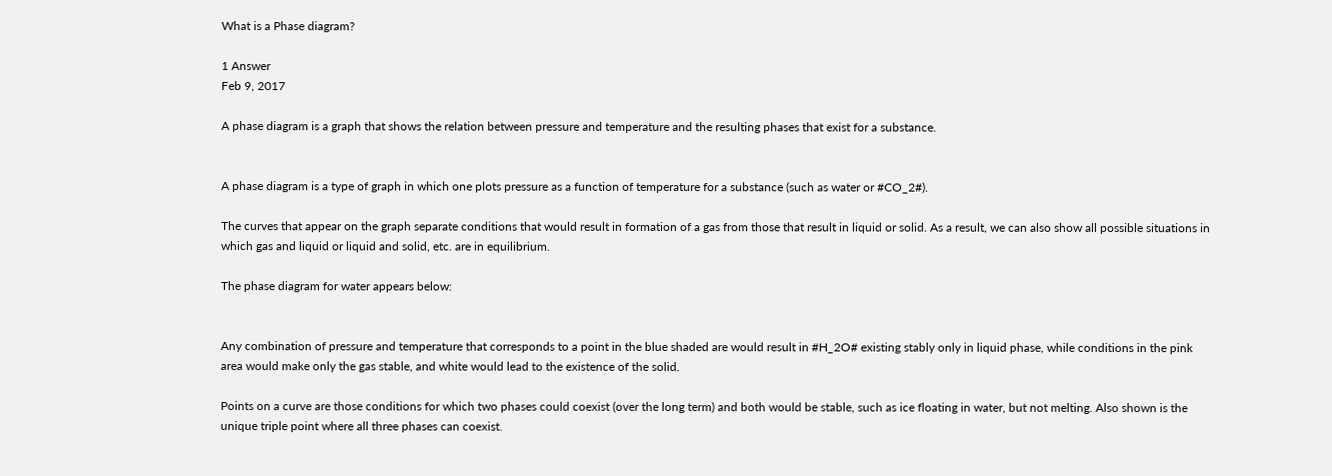What is a Phase diagram?

1 Answer
Feb 9, 2017

A phase diagram is a graph that shows the relation between pressure and temperature and the resulting phases that exist for a substance.


A phase diagram is a type of graph in which one plots pressure as a function of temperature for a substance (such as water or #CO_2#).

The curves that appear on the graph separate conditions that would result in formation of a gas from those that result in liquid or solid. As a result, we can also show all possible situations in which gas and liquid or liquid and solid, etc. are in equilibrium.

The phase diagram for water appears below:


Any combination of pressure and temperature that corresponds to a point in the blue shaded are would result in #H_2O# existing stably only in liquid phase, while conditions in the pink area would make only the gas stable, and white would lead to the existence of the solid.

Points on a curve are those conditions for which two phases could coexist (over the long term) and both would be stable, such as ice floating in water, but not melting. Also shown is the unique triple point where all three phases can coexist.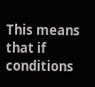This means that if conditions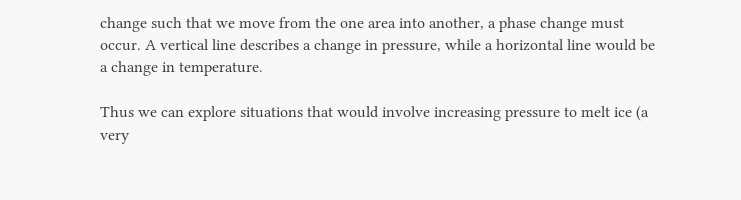change such that we move from the one area into another, a phase change must occur. A vertical line describes a change in pressure, while a horizontal line would be a change in temperature.

Thus we can explore situations that would involve increasing pressure to melt ice (a very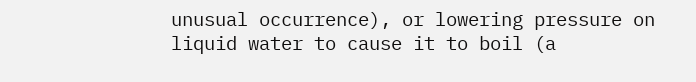unusual occurrence), or lowering pressure on liquid water to cause it to boil (a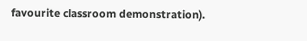favourite classroom demonstration).